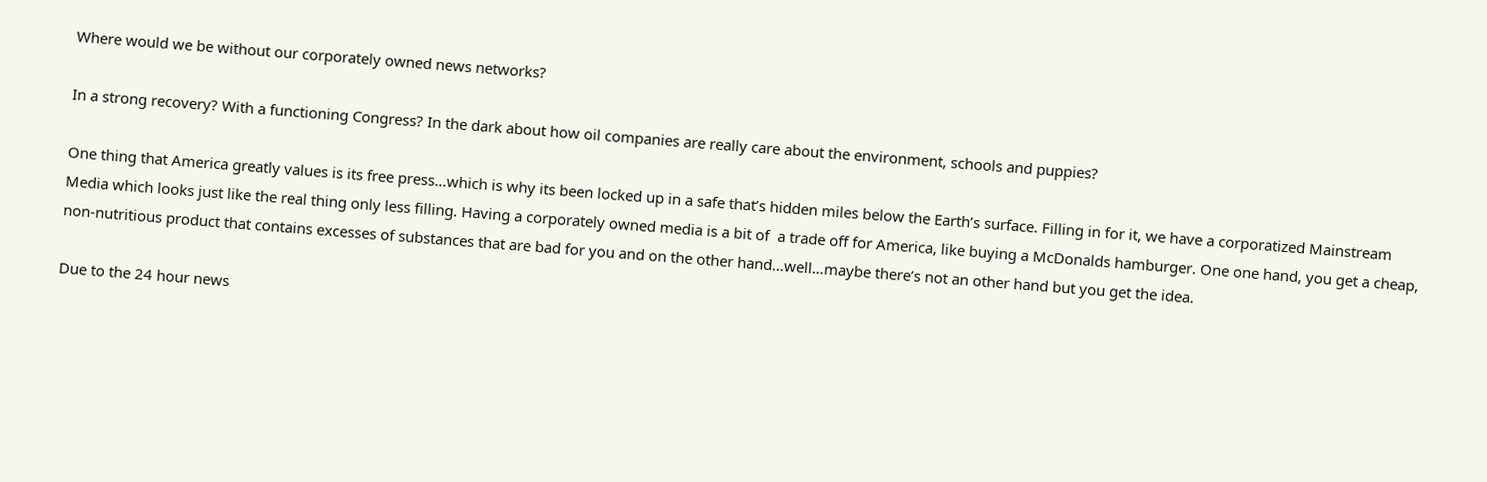Where would we be without our corporately owned news networks?

In a strong recovery? With a functioning Congress? In the dark about how oil companies are really care about the environment, schools and puppies?

One thing that America greatly values is its free press…which is why its been locked up in a safe that’s hidden miles below the Earth’s surface. Filling in for it, we have a corporatized Mainstream Media which looks just like the real thing only less filling. Having a corporately owned media is a bit of  a trade off for America, like buying a McDonalds hamburger. One one hand, you get a cheap, non-nutritious product that contains excesses of substances that are bad for you and on the other hand…well…maybe there’s not an other hand but you get the idea.

Due to the 24 hour news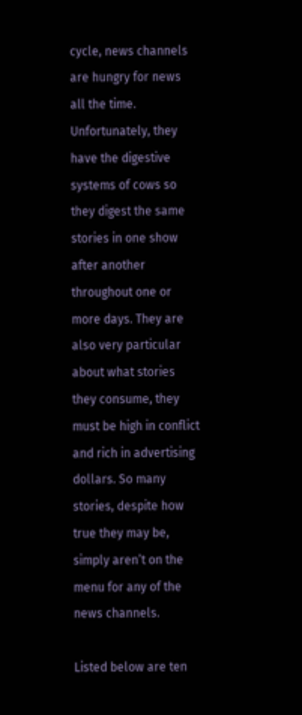cycle, news channels are hungry for news all the time. Unfortunately, they have the digestive systems of cows so they digest the same stories in one show after another throughout one or more days. They are also very particular about what stories they consume, they must be high in conflict and rich in advertising dollars. So many stories, despite how true they may be, simply aren’t on the menu for any of the news channels.

Listed below are ten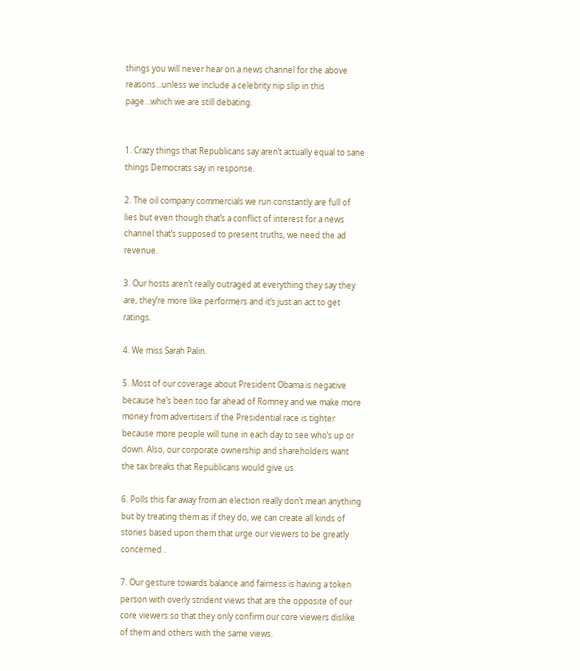things you will never hear on a news channel for the above reasons…unless we include a celebrity nip slip in this page…which we are still debating.


1. Crazy things that Republicans say aren’t actually equal to sane things Democrats say in response.

2. The oil company commercials we run constantly are full of lies but even though that’s a conflict of interest for a news channel that’s supposed to present truths, we need the ad revenue.

3. Our hosts aren’t really outraged at everything they say they are, they’re more like performers and it’s just an act to get ratings.

4. We miss Sarah Palin.

5. Most of our coverage about President Obama is negative because he’s been too far ahead of Romney and we make more money from advertisers if the Presidential race is tighter because more people will tune in each day to see who’s up or down. Also, our corporate ownership and shareholders want the tax breaks that Republicans would give us.

6. Polls this far away from an election really don’t mean anything but by treating them as if they do, we can create all kinds of stories based upon them that urge our viewers to be greatly concerned .

7. Our gesture towards balance and fairness is having a token person with overly strident views that are the opposite of our core viewers so that they only confirm our core viewers dislike of them and others with the same views.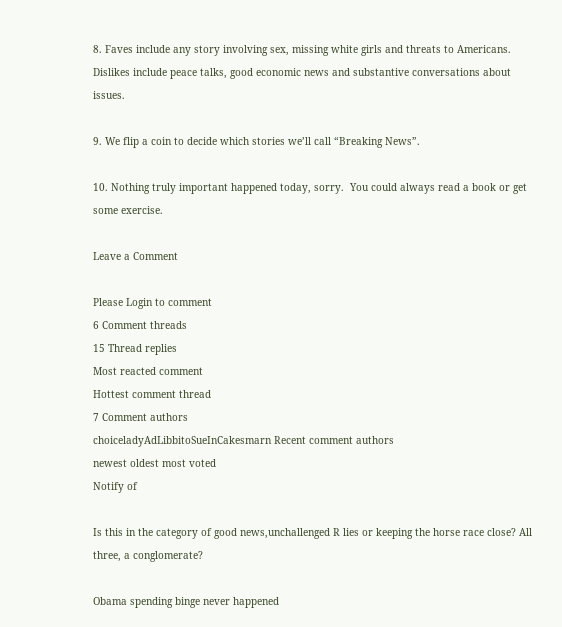8. Faves include any story involving sex, missing white girls and threats to Americans. Dislikes include peace talks, good economic news and substantive conversations about issues.

9. We flip a coin to decide which stories we’ll call “Breaking News”.

10. Nothing truly important happened today, sorry.  You could always read a book or get some exercise.

Leave a Comment

Please Login to comment
6 Comment threads
15 Thread replies
Most reacted comment
Hottest comment thread
7 Comment authors
choiceladyAdLibbitoSueInCakesmarn Recent comment authors
newest oldest most voted
Notify of

Is this in the category of good news,unchallenged R lies or keeping the horse race close? All three, a conglomerate?

Obama spending binge never happened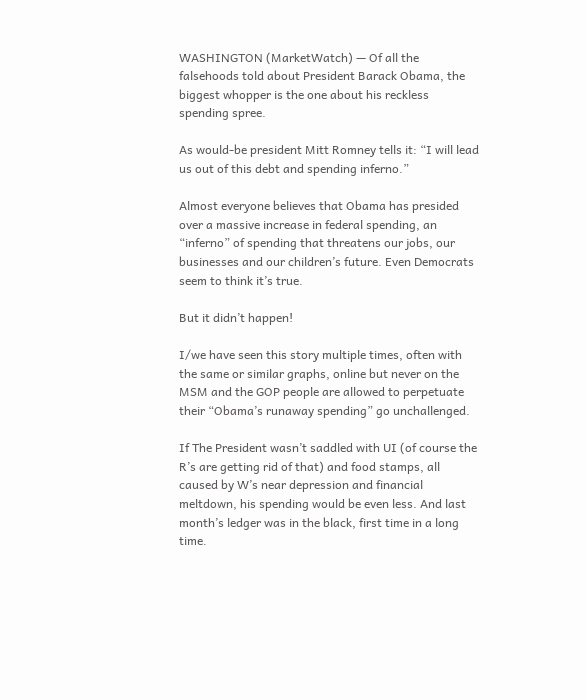WASHINGTON (MarketWatch) — Of all the falsehoods told about President Barack Obama, the biggest whopper is the one about his reckless spending spree.

As would-be president Mitt Romney tells it: “I will lead us out of this debt and spending inferno.”

Almost everyone believes that Obama has presided over a massive increase in federal spending, an “inferno” of spending that threatens our jobs, our businesses and our children’s future. Even Democrats seem to think it’s true.

But it didn’t happen!

I/we have seen this story multiple times, often with the same or similar graphs, online but never on the MSM and the GOP people are allowed to perpetuate their “Obama’s runaway spending” go unchallenged.

If The President wasn’t saddled with UI (of course the R’s are getting rid of that) and food stamps, all caused by W’s near depression and financial meltdown, his spending would be even less. And last month’s ledger was in the black, first time in a long time.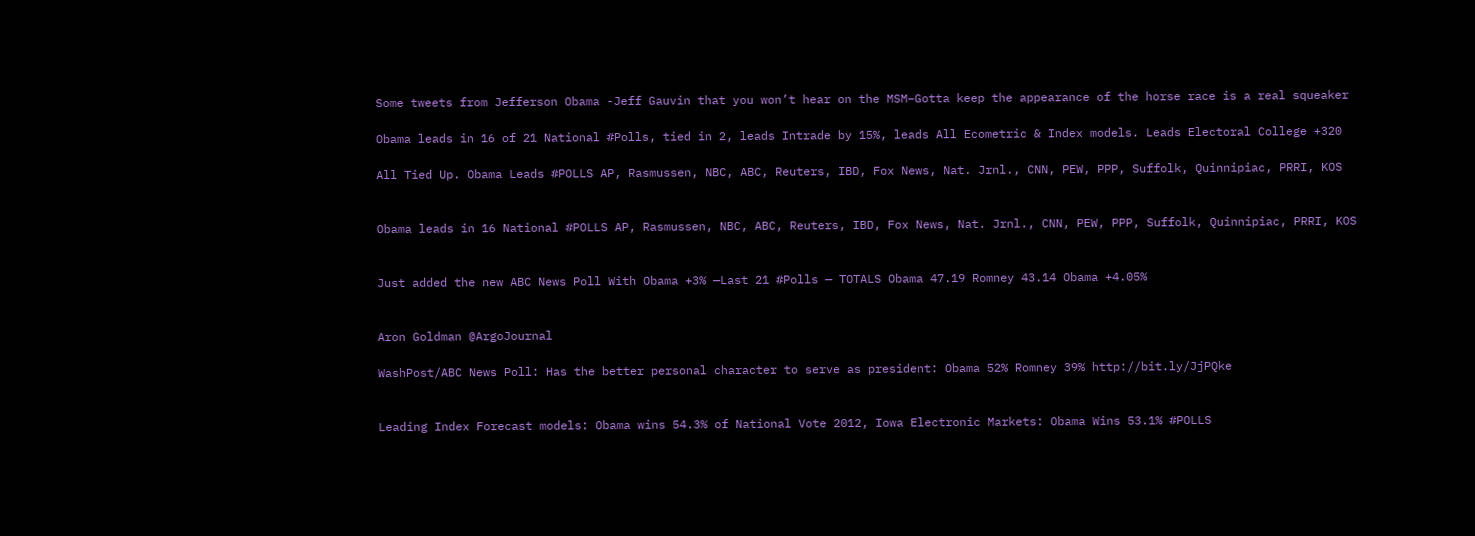Some tweets from Jefferson Obama -Jeff Gauvin that you won’t hear on the MSM–Gotta keep the appearance of the horse race is a real squeaker

Obama leads in 16 of 21 National #Polls, tied in 2, leads Intrade by 15%, leads All Ecometric & Index models. Leads Electoral College +320

All Tied Up. Obama Leads #POLLS AP, Rasmussen, NBC, ABC, Reuters, IBD, Fox News, Nat. Jrnl., CNN, PEW, PPP, Suffolk, Quinnipiac, PRRI, KOS


Obama leads in 16 National #POLLS AP, Rasmussen, NBC, ABC, Reuters, IBD, Fox News, Nat. Jrnl., CNN, PEW, PPP, Suffolk, Quinnipiac, PRRI, KOS


Just added the new ABC News Poll With Obama +3% —Last 21 #Polls — TOTALS Obama 47.19 Romney 43.14 Obama +4.05%


Aron Goldman @ArgoJournal

WashPost/ABC News Poll: Has the better personal character to serve as president: Obama 52% Romney 39% http://bit.ly/JjPQke


Leading Index Forecast models: Obama wins 54.3% of National Vote 2012, Iowa Electronic Markets: Obama Wins 53.1% #POLLS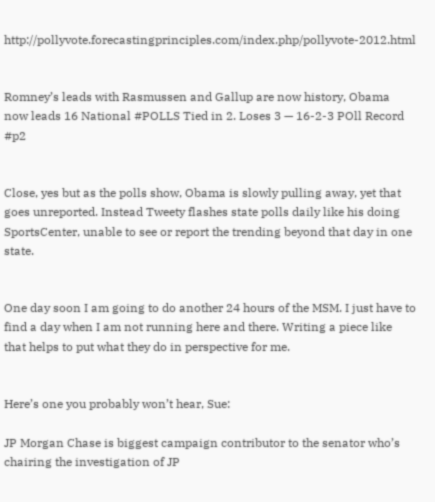http://pollyvote.forecastingprinciples.com/index.php/pollyvote-2012.html


Romney’s leads with Rasmussen and Gallup are now history, Obama now leads 16 National #POLLS Tied in 2. Loses 3 — 16-2-3 POll Record #p2


Close, yes but as the polls show, Obama is slowly pulling away, yet that goes unreported. Instead Tweety flashes state polls daily like his doing SportsCenter, unable to see or report the trending beyond that day in one state.


One day soon I am going to do another 24 hours of the MSM. I just have to find a day when I am not running here and there. Writing a piece like that helps to put what they do in perspective for me.


Here’s one you probably won’t hear, Sue:

JP Morgan Chase is biggest campaign contributor to the senator who’s chairing the investigation of JP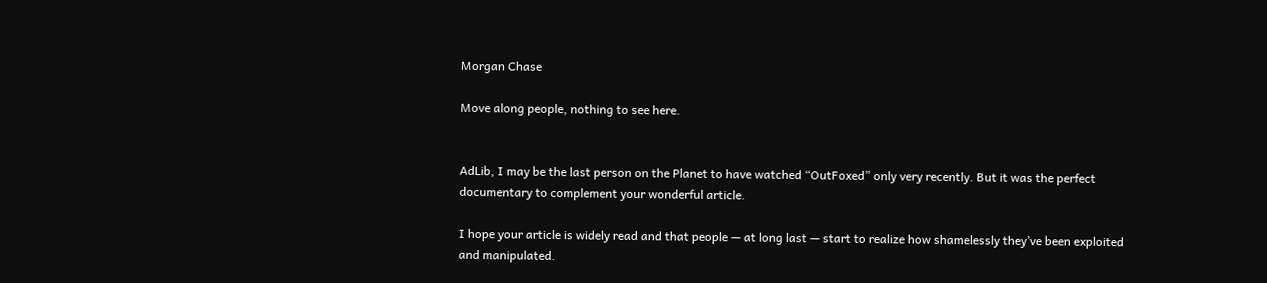Morgan Chase

Move along people, nothing to see here.


AdLib, I may be the last person on the Planet to have watched “OutFoxed” only very recently. But it was the perfect documentary to complement your wonderful article.

I hope your article is widely read and that people — at long last — start to realize how shamelessly they’ve been exploited and manipulated.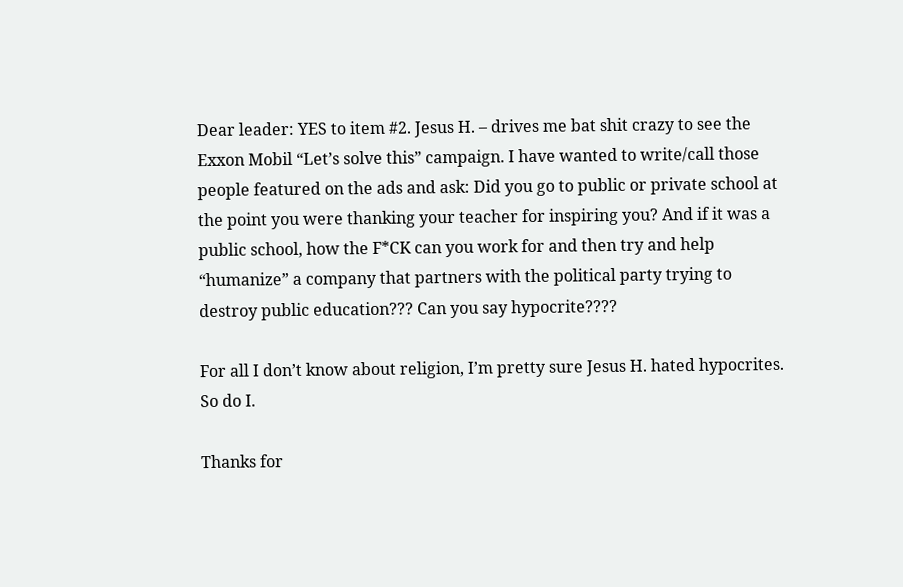Dear leader: YES to item #2. Jesus H. – drives me bat shit crazy to see the Exxon Mobil “Let’s solve this” campaign. I have wanted to write/call those people featured on the ads and ask: Did you go to public or private school at the point you were thanking your teacher for inspiring you? And if it was a public school, how the F*CK can you work for and then try and help “humanize” a company that partners with the political party trying to destroy public education??? Can you say hypocrite????

For all I don’t know about religion, I’m pretty sure Jesus H. hated hypocrites. So do I.

Thanks for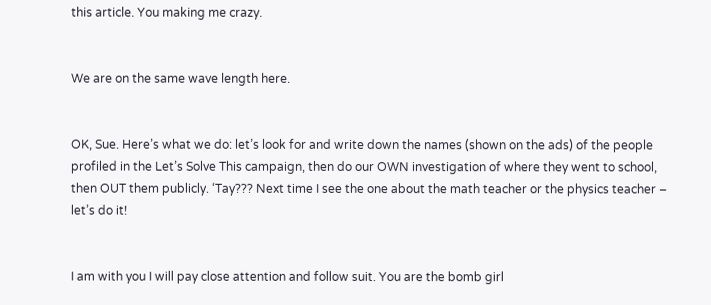this article. You making me crazy.


We are on the same wave length here.


OK, Sue. Here’s what we do: let’s look for and write down the names (shown on the ads) of the people profiled in the Let’s Solve This campaign, then do our OWN investigation of where they went to school, then OUT them publicly. ‘Tay??? Next time I see the one about the math teacher or the physics teacher – let’s do it!


I am with you I will pay close attention and follow suit. You are the bomb girl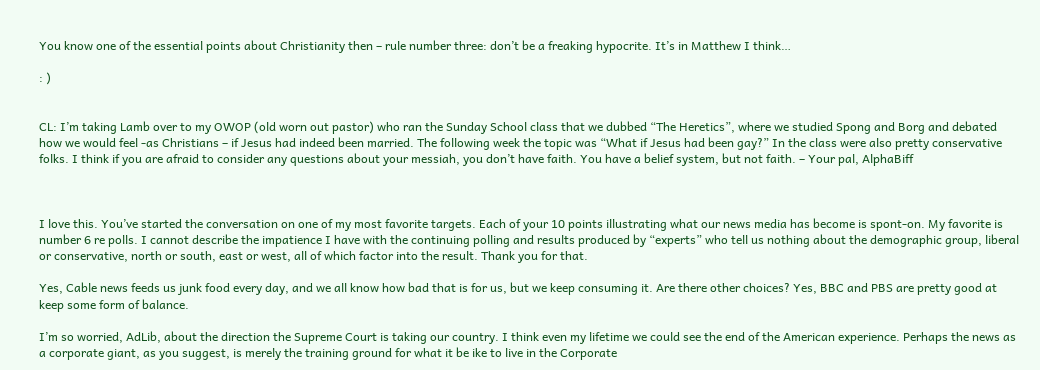You know one of the essential points about Christianity then – rule number three: don’t be a freaking hypocrite. It’s in Matthew I think…

: )


CL: I’m taking Lamb over to my OWOP (old worn out pastor) who ran the Sunday School class that we dubbed “The Heretics”, where we studied Spong and Borg and debated how we would feel -as Christians – if Jesus had indeed been married. The following week the topic was “What if Jesus had been gay?” In the class were also pretty conservative folks. I think if you are afraid to consider any questions about your messiah, you don’t have faith. You have a belief system, but not faith. – Your pal, AlphaBiff



I love this. You’ve started the conversation on one of my most favorite targets. Each of your 10 points illustrating what our news media has become is spont-on. My favorite is number 6 re polls. I cannot describe the impatience I have with the continuing polling and results produced by “experts” who tell us nothing about the demographic group, liberal or conservative, north or south, east or west, all of which factor into the result. Thank you for that.

Yes, Cable news feeds us junk food every day, and we all know how bad that is for us, but we keep consuming it. Are there other choices? Yes, BBC and PBS are pretty good at keep some form of balance.

I’m so worried, AdLib, about the direction the Supreme Court is taking our country. I think even my lifetime we could see the end of the American experience. Perhaps the news as a corporate giant, as you suggest, is merely the training ground for what it be ike to live in the Corporate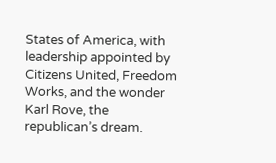States of America, with leadership appointed by Citizens United, Freedom Works, and the wonder Karl Rove, the republican’s dream.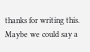thanks for writing this. Maybe we could say a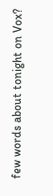few words about tonight on Vox?